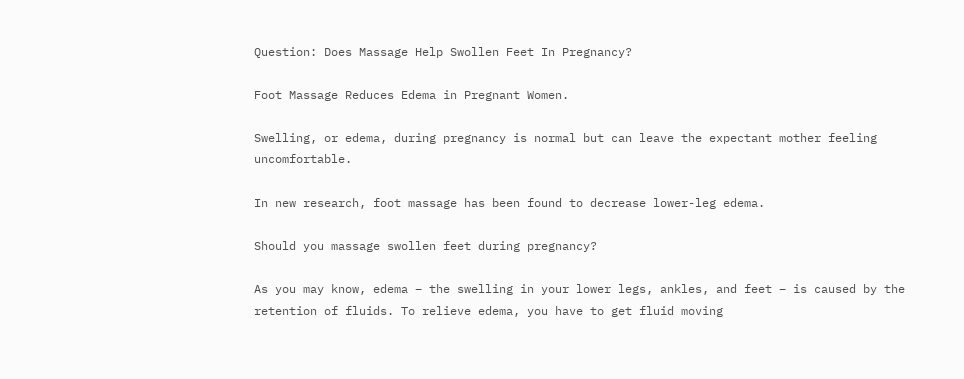Question: Does Massage Help Swollen Feet In Pregnancy?

Foot Massage Reduces Edema in Pregnant Women.

Swelling, or edema, during pregnancy is normal but can leave the expectant mother feeling uncomfortable.

In new research, foot massage has been found to decrease lower-leg edema.

Should you massage swollen feet during pregnancy?

As you may know, edema – the swelling in your lower legs, ankles, and feet – is caused by the retention of fluids. To relieve edema, you have to get fluid moving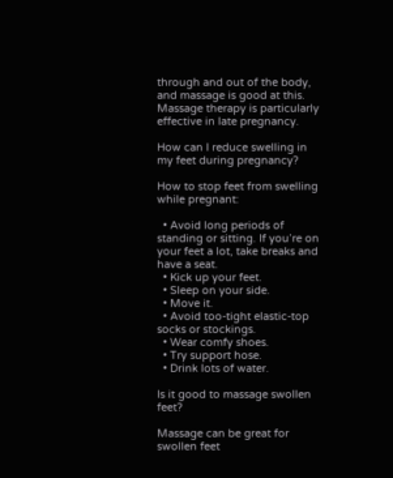through and out of the body, and massage is good at this. Massage therapy is particularly effective in late pregnancy.

How can I reduce swelling in my feet during pregnancy?

How to stop feet from swelling while pregnant:

  • Avoid long periods of standing or sitting. If you’re on your feet a lot, take breaks and have a seat.
  • Kick up your feet.
  • Sleep on your side.
  • Move it.
  • Avoid too-tight elastic-top socks or stockings.
  • Wear comfy shoes.
  • Try support hose.
  • Drink lots of water.

Is it good to massage swollen feet?

Massage can be great for swollen feet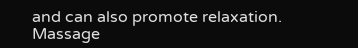and can also promote relaxation. Massage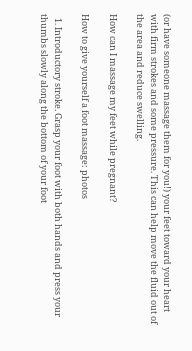(or have someone massage them for you!) your feet toward your heart with firm strokes and some pressure. This can help move the fluid out of the area and reduce swelling.

How can I massage my feet while pregnant?

How to give yourself a foot massage: photos

  1. Introductory stroke. Grasp your foot with both hands and press your thumbs slowly along the bottom of your foot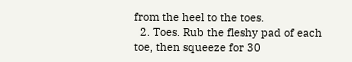from the heel to the toes.
  2. Toes. Rub the fleshy pad of each toe, then squeeze for 30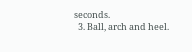seconds.
  3. Ball, arch and heel.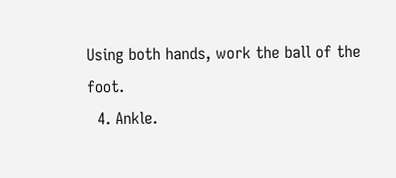Using both hands, work the ball of the foot.
  4. Ankle.